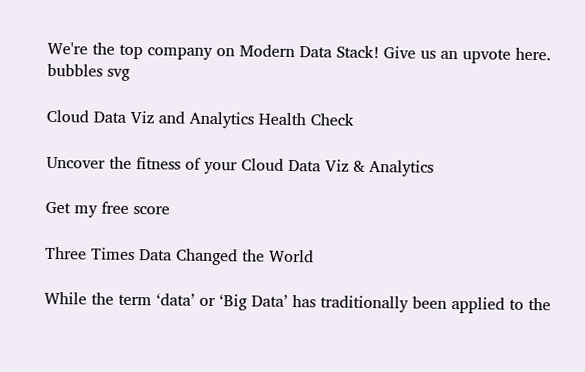We're the top company on Modern Data Stack! Give us an upvote here.
bubbles svg

Cloud Data Viz and Analytics Health Check

Uncover the fitness of your Cloud Data Viz & Analytics

Get my free score

Three Times Data Changed the World

While the term ‘data’ or ‘Big Data’ has traditionally been applied to the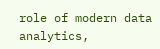role of modern data analytics,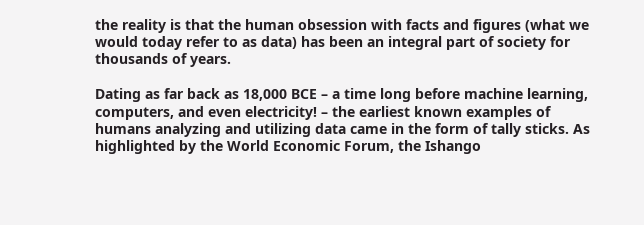the reality is that the human obsession with facts and figures (what we would today refer to as data) has been an integral part of society for thousands of years.

Dating as far back as 18,000 BCE – a time long before machine learning, computers, and even electricity! – the earliest known examples of humans analyzing and utilizing data came in the form of tally sticks. As highlighted by the World Economic Forum, the Ishango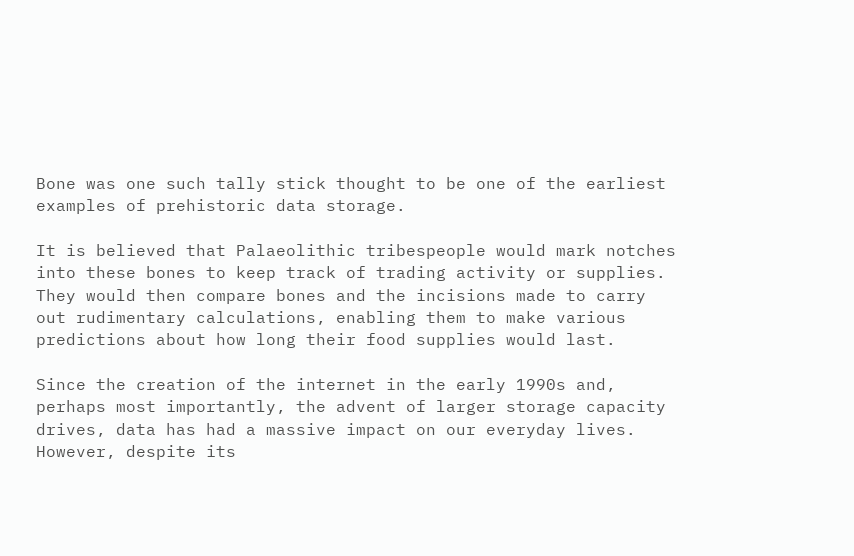Bone was one such tally stick thought to be one of the earliest examples of prehistoric data storage.

It is believed that Palaeolithic tribespeople would mark notches into these bones to keep track of trading activity or supplies. They would then compare bones and the incisions made to carry out rudimentary calculations, enabling them to make various predictions about how long their food supplies would last.

Since the creation of the internet in the early 1990s and, perhaps most importantly, the advent of larger storage capacity drives, data has had a massive impact on our everyday lives. However, despite its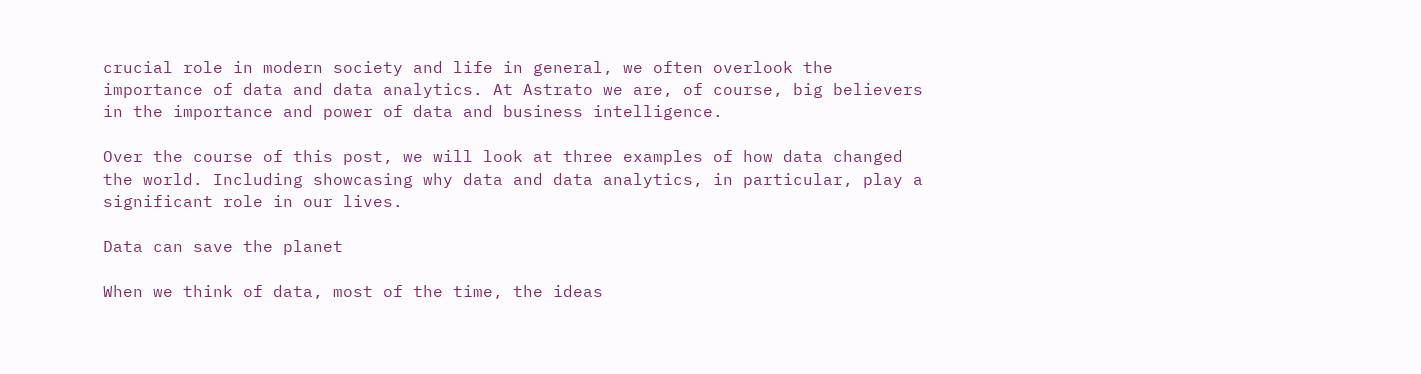crucial role in modern society and life in general, we often overlook the importance of data and data analytics. At Astrato we are, of course, big believers in the importance and power of data and business intelligence.

Over the course of this post, we will look at three examples of how data changed the world. Including showcasing why data and data analytics, in particular, play a significant role in our lives.

Data can save the planet

When we think of data, most of the time, the ideas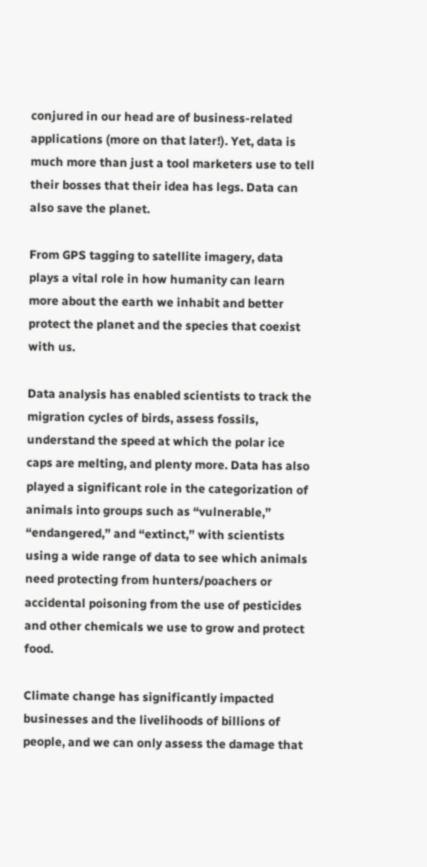conjured in our head are of business-related applications (more on that later!). Yet, data is much more than just a tool marketers use to tell their bosses that their idea has legs. Data can also save the planet.

From GPS tagging to satellite imagery, data plays a vital role in how humanity can learn more about the earth we inhabit and better protect the planet and the species that coexist with us.

Data analysis has enabled scientists to track the migration cycles of birds, assess fossils, understand the speed at which the polar ice caps are melting, and plenty more. Data has also played a significant role in the categorization of animals into groups such as “vulnerable,” “endangered,” and “extinct,” with scientists using a wide range of data to see which animals need protecting from hunters/poachers or accidental poisoning from the use of pesticides and other chemicals we use to grow and protect food.

Climate change has significantly impacted businesses and the livelihoods of billions of people, and we can only assess the damage that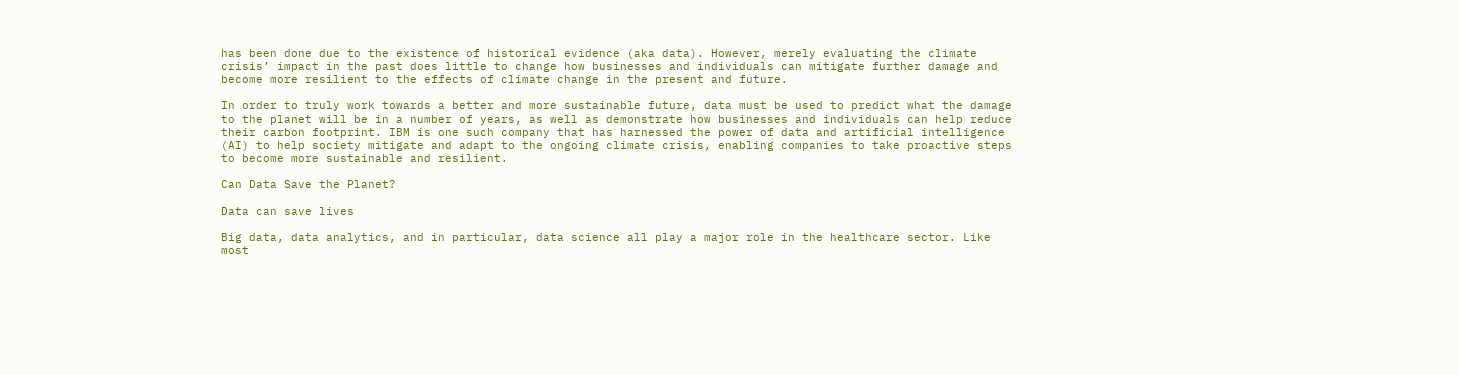has been done due to the existence of historical evidence (aka data). However, merely evaluating the climate crisis’ impact in the past does little to change how businesses and individuals can mitigate further damage and become more resilient to the effects of climate change in the present and future.

In order to truly work towards a better and more sustainable future, data must be used to predict what the damage to the planet will be in a number of years, as well as demonstrate how businesses and individuals can help reduce their carbon footprint. IBM is one such company that has harnessed the power of data and artificial intelligence (AI) to help society mitigate and adapt to the ongoing climate crisis, enabling companies to take proactive steps to become more sustainable and resilient.

Can Data Save the Planet?

Data can save lives

Big data, data analytics, and in particular, data science all play a major role in the healthcare sector. Like most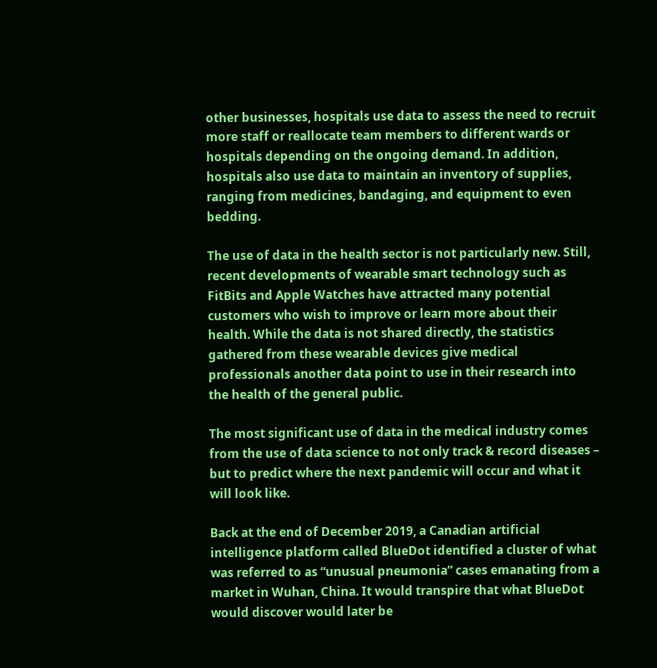other businesses, hospitals use data to assess the need to recruit more staff or reallocate team members to different wards or hospitals depending on the ongoing demand. In addition, hospitals also use data to maintain an inventory of supplies, ranging from medicines, bandaging, and equipment to even bedding.

The use of data in the health sector is not particularly new. Still, recent developments of wearable smart technology such as FitBits and Apple Watches have attracted many potential customers who wish to improve or learn more about their health. While the data is not shared directly, the statistics gathered from these wearable devices give medical professionals another data point to use in their research into the health of the general public.

The most significant use of data in the medical industry comes from the use of data science to not only track & record diseases – but to predict where the next pandemic will occur and what it will look like.

Back at the end of December 2019, a Canadian artificial intelligence platform called BlueDot identified a cluster of what was referred to as “unusual pneumonia” cases emanating from a market in Wuhan, China. It would transpire that what BlueDot would discover would later be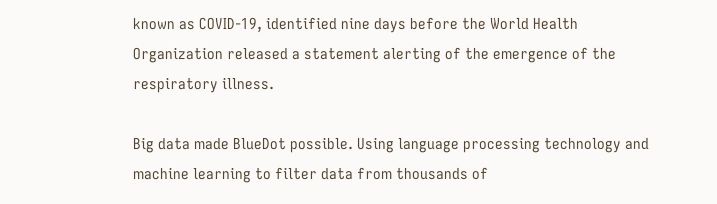known as COVID-19, identified nine days before the World Health Organization released a statement alerting of the emergence of the respiratory illness.

Big data made BlueDot possible. Using language processing technology and machine learning to filter data from thousands of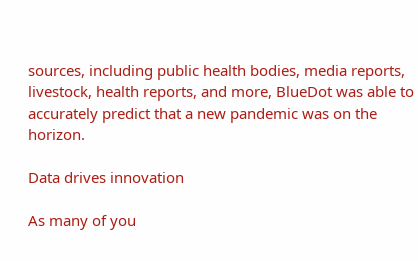sources, including public health bodies, media reports, livestock, health reports, and more, BlueDot was able to accurately predict that a new pandemic was on the horizon.

Data drives innovation

As many of you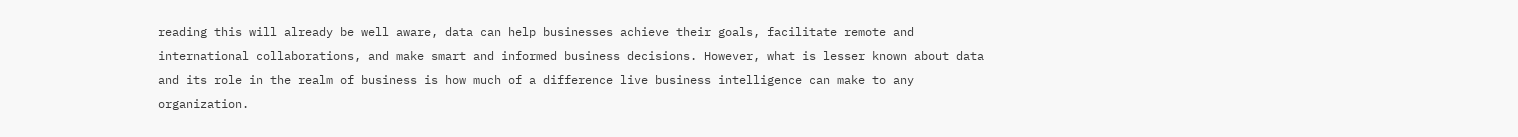reading this will already be well aware, data can help businesses achieve their goals, facilitate remote and international collaborations, and make smart and informed business decisions. However, what is lesser known about data and its role in the realm of business is how much of a difference live business intelligence can make to any organization.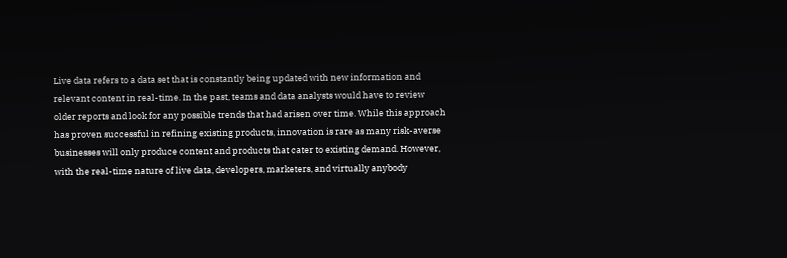Live data refers to a data set that is constantly being updated with new information and relevant content in real-time. In the past, teams and data analysts would have to review older reports and look for any possible trends that had arisen over time. While this approach has proven successful in refining existing products, innovation is rare as many risk-averse businesses will only produce content and products that cater to existing demand. However, with the real-time nature of live data, developers, marketers, and virtually anybody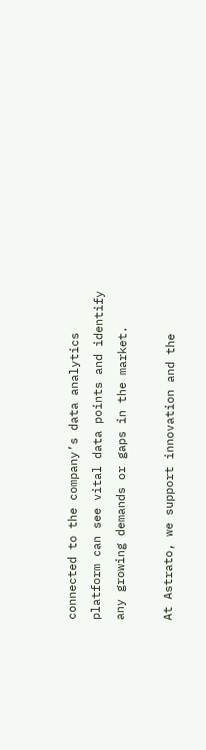connected to the company’s data analytics platform can see vital data points and identify any growing demands or gaps in the market.

At Astrato, we support innovation and the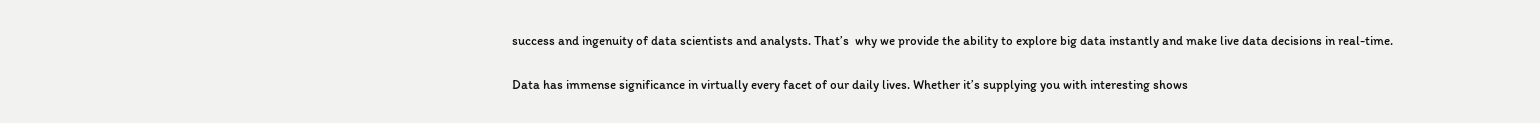success and ingenuity of data scientists and analysts. That’s  why we provide the ability to explore big data instantly and make live data decisions in real-time.

Data has immense significance in virtually every facet of our daily lives. Whether it’s supplying you with interesting shows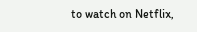to watch on Netflix,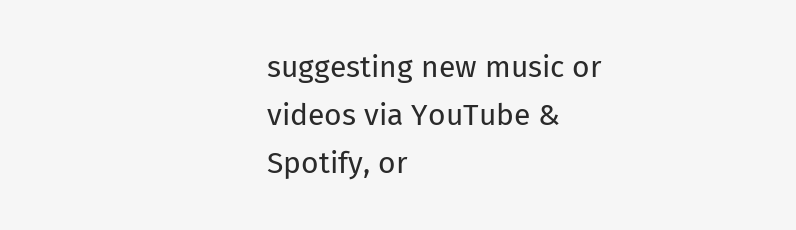suggesting new music or videos via YouTube & Spotify, or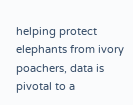helping protect elephants from ivory poachers, data is pivotal to a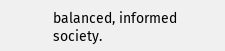balanced, informed society.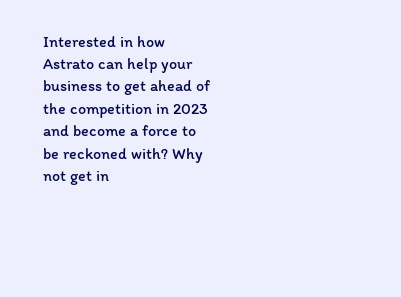Interested in how Astrato can help your business to get ahead of the competition in 2023 and become a force to be reckoned with? Why not get in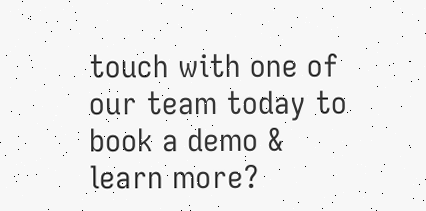touch with one of our team today to book a demo & learn more?